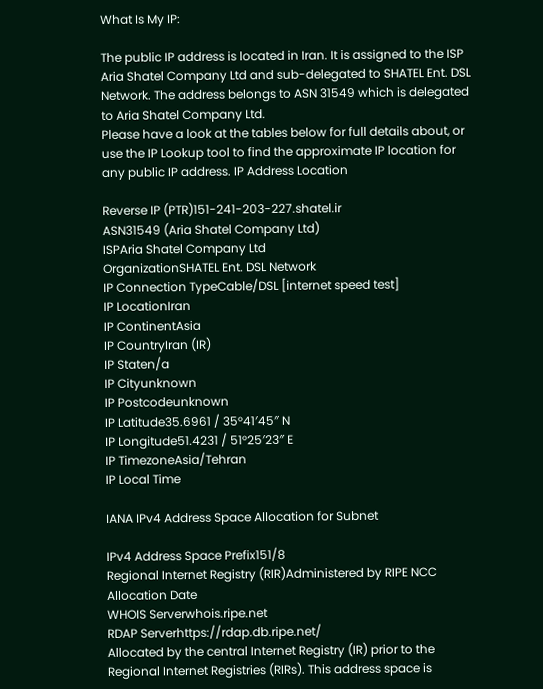What Is My IP:

The public IP address is located in Iran. It is assigned to the ISP Aria Shatel Company Ltd and sub-delegated to SHATEL Ent. DSL Network. The address belongs to ASN 31549 which is delegated to Aria Shatel Company Ltd.
Please have a look at the tables below for full details about, or use the IP Lookup tool to find the approximate IP location for any public IP address. IP Address Location

Reverse IP (PTR)151-241-203-227.shatel.ir
ASN31549 (Aria Shatel Company Ltd)
ISPAria Shatel Company Ltd
OrganizationSHATEL Ent. DSL Network
IP Connection TypeCable/DSL [internet speed test]
IP LocationIran
IP ContinentAsia
IP CountryIran (IR)
IP Staten/a
IP Cityunknown
IP Postcodeunknown
IP Latitude35.6961 / 35°41′45″ N
IP Longitude51.4231 / 51°25′23″ E
IP TimezoneAsia/Tehran
IP Local Time

IANA IPv4 Address Space Allocation for Subnet

IPv4 Address Space Prefix151/8
Regional Internet Registry (RIR)Administered by RIPE NCC
Allocation Date
WHOIS Serverwhois.ripe.net
RDAP Serverhttps://rdap.db.ripe.net/
Allocated by the central Internet Registry (IR) prior to the Regional Internet Registries (RIRs). This address space is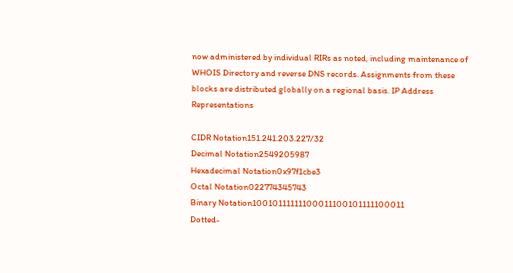now administered by individual RIRs as noted, including maintenance of WHOIS Directory and reverse DNS records. Assignments from these blocks are distributed globally on a regional basis. IP Address Representations

CIDR Notation151.241.203.227/32
Decimal Notation2549205987
Hexadecimal Notation0x97f1cbe3
Octal Notation022774345743
Binary Notation10010111111100011100101111100011
Dotted-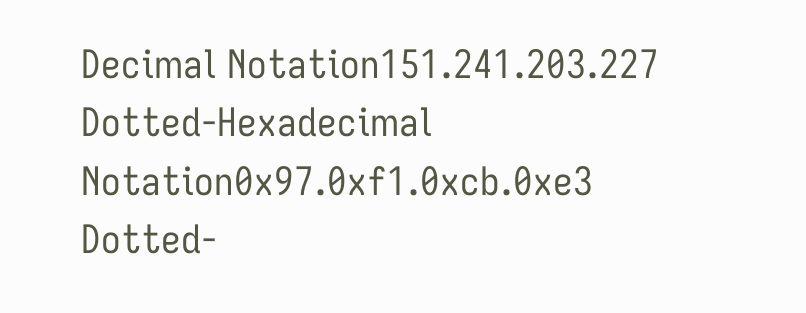Decimal Notation151.241.203.227
Dotted-Hexadecimal Notation0x97.0xf1.0xcb.0xe3
Dotted-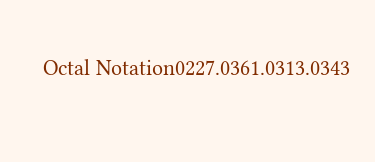Octal Notation0227.0361.0313.0343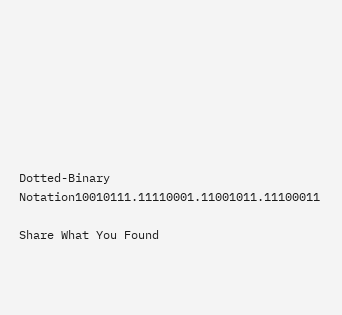Dotted-Binary Notation10010111.11110001.11001011.11100011

Share What You Found